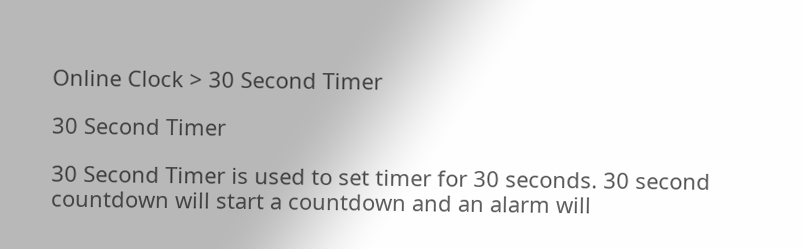Online Clock > 30 Second Timer

30 Second Timer

30 Second Timer is used to set timer for 30 seconds. 30 second countdown will start a countdown and an alarm will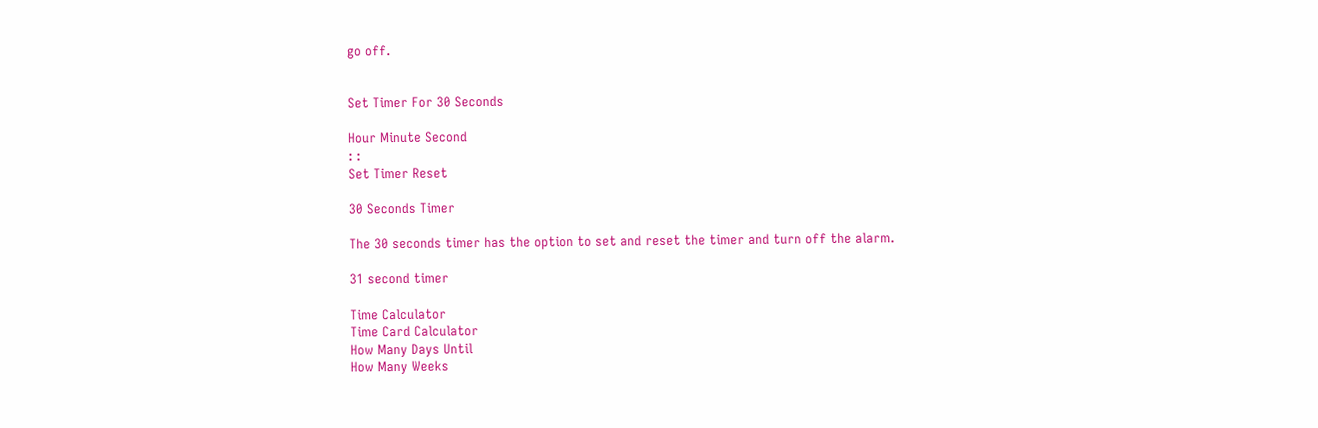go off.


Set Timer For 30 Seconds

Hour Minute Second
: :
Set Timer Reset

30 Seconds Timer

The 30 seconds timer has the option to set and reset the timer and turn off the alarm.

31 second timer

Time Calculator
Time Card Calculator
How Many Days Until
How Many Weeks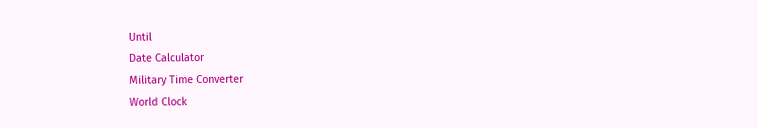Until
Date Calculator
Military Time Converter
World Clock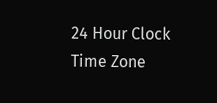24 Hour Clock
Time Zone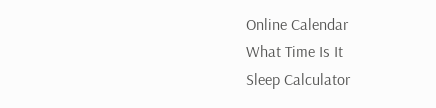Online Calendar
What Time Is It
Sleep Calculator